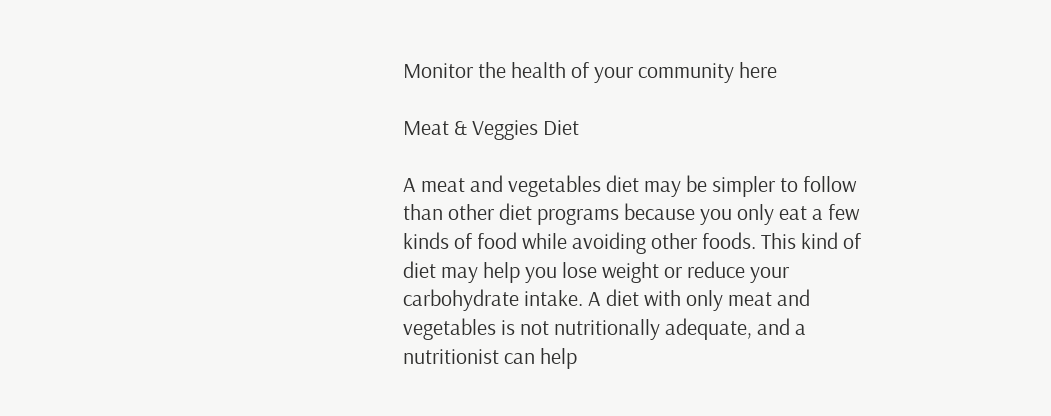Monitor the health of your community here

Meat & Veggies Diet

A meat and vegetables diet may be simpler to follow than other diet programs because you only eat a few kinds of food while avoiding other foods. This kind of diet may help you lose weight or reduce your carbohydrate intake. A diet with only meat and vegetables is not nutritionally adequate, and a nutritionist can help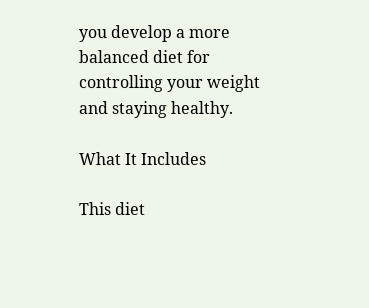you develop a more balanced diet for controlling your weight and staying healthy.

What It Includes

This diet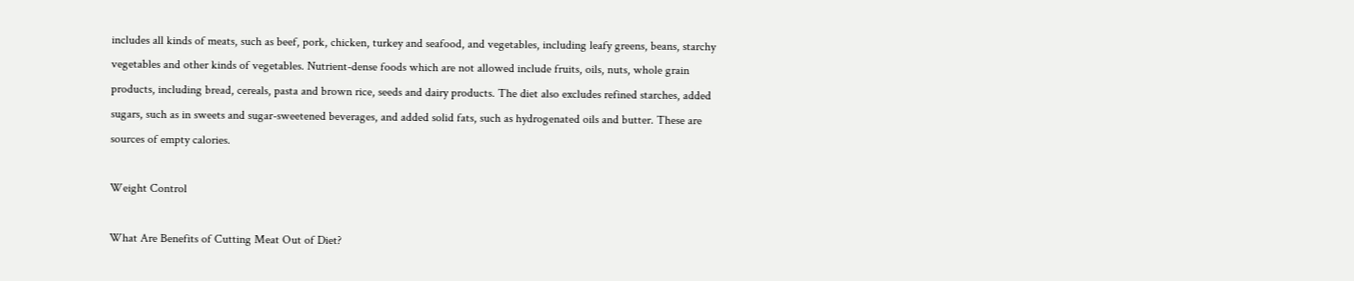includes all kinds of meats, such as beef, pork, chicken, turkey and seafood, and vegetables, including leafy greens, beans, starchy vegetables and other kinds of vegetables. Nutrient-dense foods which are not allowed include fruits, oils, nuts, whole grain products, including bread, cereals, pasta and brown rice, seeds and dairy products. The diet also excludes refined starches, added sugars, such as in sweets and sugar-sweetened beverages, and added solid fats, such as hydrogenated oils and butter. These are sources of empty calories.

Weight Control

What Are Benefits of Cutting Meat Out of Diet?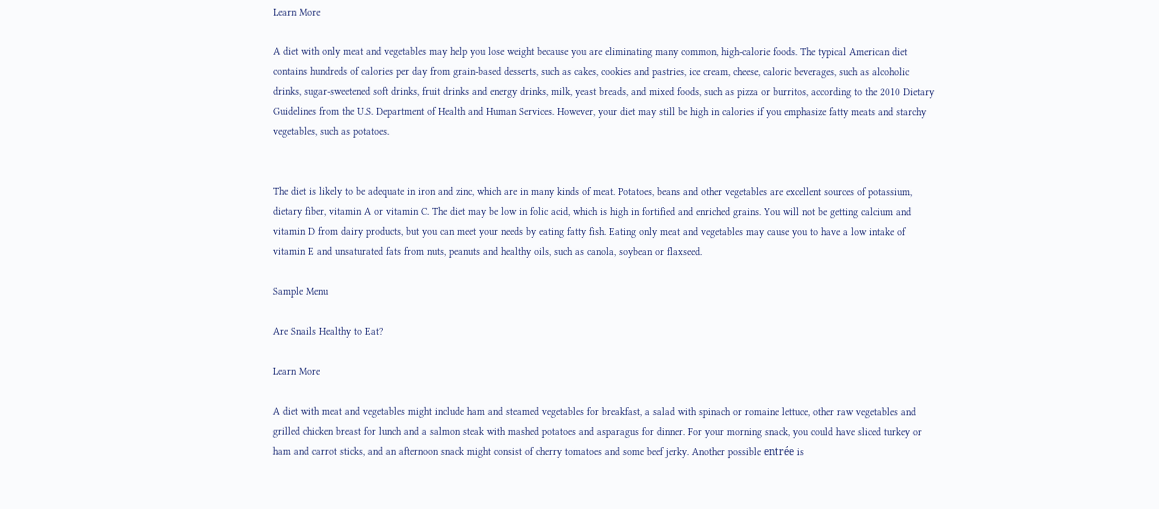Learn More

A diet with only meat and vegetables may help you lose weight because you are eliminating many common, high-calorie foods. The typical American diet contains hundreds of calories per day from grain-based desserts, such as cakes, cookies and pastries, ice cream, cheese, caloric beverages, such as alcoholic drinks, sugar-sweetened soft drinks, fruit drinks and energy drinks, milk, yeast breads, and mixed foods, such as pizza or burritos, according to the 2010 Dietary Guidelines from the U.S. Department of Health and Human Services. However, your diet may still be high in calories if you emphasize fatty meats and starchy vegetables, such as potatoes.


The diet is likely to be adequate in iron and zinc, which are in many kinds of meat. Potatoes, beans and other vegetables are excellent sources of potassium, dietary fiber, vitamin A or vitamin C. The diet may be low in folic acid, which is high in fortified and enriched grains. You will not be getting calcium and vitamin D from dairy products, but you can meet your needs by eating fatty fish. Eating only meat and vegetables may cause you to have a low intake of vitamin E and unsaturated fats from nuts, peanuts and healthy oils, such as canola, soybean or flaxseed.

Sample Menu

Are Snails Healthy to Eat?

Learn More

A diet with meat and vegetables might include ham and steamed vegetables for breakfast, a salad with spinach or romaine lettuce, other raw vegetables and grilled chicken breast for lunch and a salmon steak with mashed potatoes and asparagus for dinner. For your morning snack, you could have sliced turkey or ham and carrot sticks, and an afternoon snack might consist of cherry tomatoes and some beef jerky. Another possible entrée is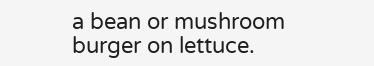a bean or mushroom burger on lettuce.